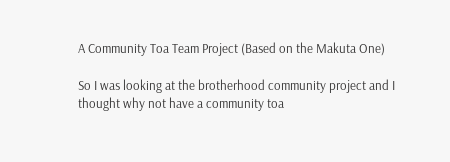A Community Toa Team Project (Based on the Makuta One)

So I was looking at the brotherhood community project and I thought why not have a community toa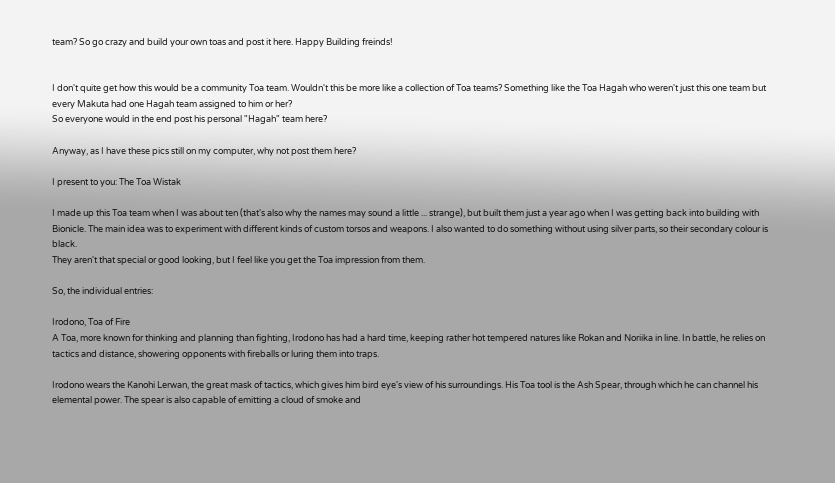team? So go crazy and build your own toas and post it here. Happy Building freinds!


I don't quite get how this would be a community Toa team. Wouldn't this be more like a collection of Toa teams? Something like the Toa Hagah who weren't just this one team but every Makuta had one Hagah team assigned to him or her?
So everyone would in the end post his personal "Hagah" team here?

Anyway, as I have these pics still on my computer, why not post them here?

I present to you: The Toa Wistak

I made up this Toa team when I was about ten (that's also why the names may sound a little ... strange), but built them just a year ago when I was getting back into building with Bionicle. The main idea was to experiment with different kinds of custom torsos and weapons. I also wanted to do something without using silver parts, so their secondary colour is black.
They aren't that special or good looking, but I feel like you get the Toa impression from them.

So, the individual entries:

Irodono, Toa of Fire
A Toa, more known for thinking and planning than fighting, Irodono has had a hard time, keeping rather hot tempered natures like Rokan and Noriika in line. In battle, he relies on tactics and distance, showering opponents with fireballs or luring them into traps.

Irodono wears the Kanohi Lerwan, the great mask of tactics, which gives him bird eye's view of his surroundings. His Toa tool is the Ash Spear, through which he can channel his elemental power. The spear is also capable of emitting a cloud of smoke and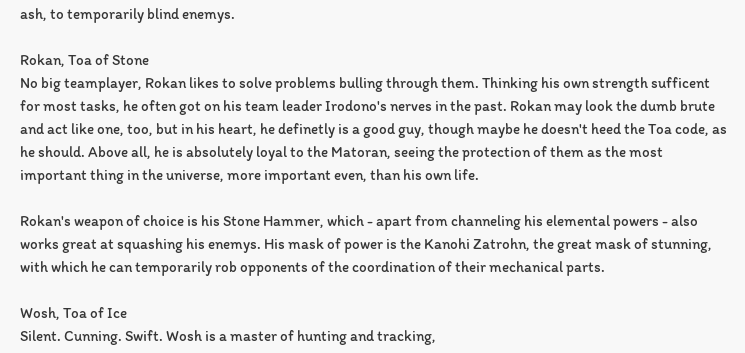ash, to temporarily blind enemys.

Rokan, Toa of Stone
No big teamplayer, Rokan likes to solve problems bulling through them. Thinking his own strength sufficent for most tasks, he often got on his team leader Irodono's nerves in the past. Rokan may look the dumb brute and act like one, too, but in his heart, he definetly is a good guy, though maybe he doesn't heed the Toa code, as he should. Above all, he is absolutely loyal to the Matoran, seeing the protection of them as the most important thing in the universe, more important even, than his own life.

Rokan's weapon of choice is his Stone Hammer, which - apart from channeling his elemental powers - also works great at squashing his enemys. His mask of power is the Kanohi Zatrohn, the great mask of stunning, with which he can temporarily rob opponents of the coordination of their mechanical parts.

Wosh, Toa of Ice
Silent. Cunning. Swift. Wosh is a master of hunting and tracking,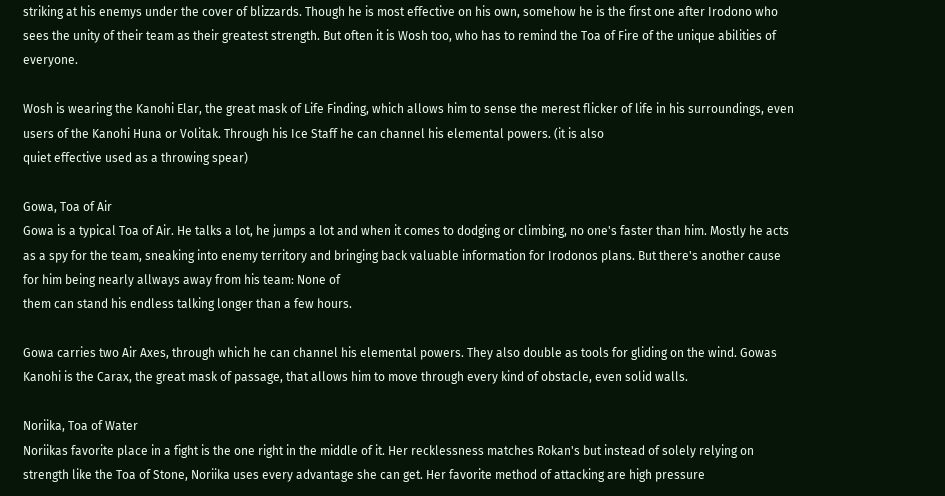striking at his enemys under the cover of blizzards. Though he is most effective on his own, somehow he is the first one after Irodono who sees the unity of their team as their greatest strength. But often it is Wosh too, who has to remind the Toa of Fire of the unique abilities of everyone.

Wosh is wearing the Kanohi Elar, the great mask of Life Finding, which allows him to sense the merest flicker of life in his surroundings, even users of the Kanohi Huna or Volitak. Through his Ice Staff he can channel his elemental powers. (it is also
quiet effective used as a throwing spear)

Gowa, Toa of Air
Gowa is a typical Toa of Air. He talks a lot, he jumps a lot and when it comes to dodging or climbing, no one's faster than him. Mostly he acts as a spy for the team, sneaking into enemy territory and bringing back valuable information for Irodonos plans. But there's another cause for him being nearly allways away from his team: None of
them can stand his endless talking longer than a few hours.

Gowa carries two Air Axes, through which he can channel his elemental powers. They also double as tools for gliding on the wind. Gowas Kanohi is the Carax, the great mask of passage, that allows him to move through every kind of obstacle, even solid walls.

Noriika, Toa of Water
Noriikas favorite place in a fight is the one right in the middle of it. Her recklessness matches Rokan's but instead of solely relying on strength like the Toa of Stone, Noriika uses every advantage she can get. Her favorite method of attacking are high pressure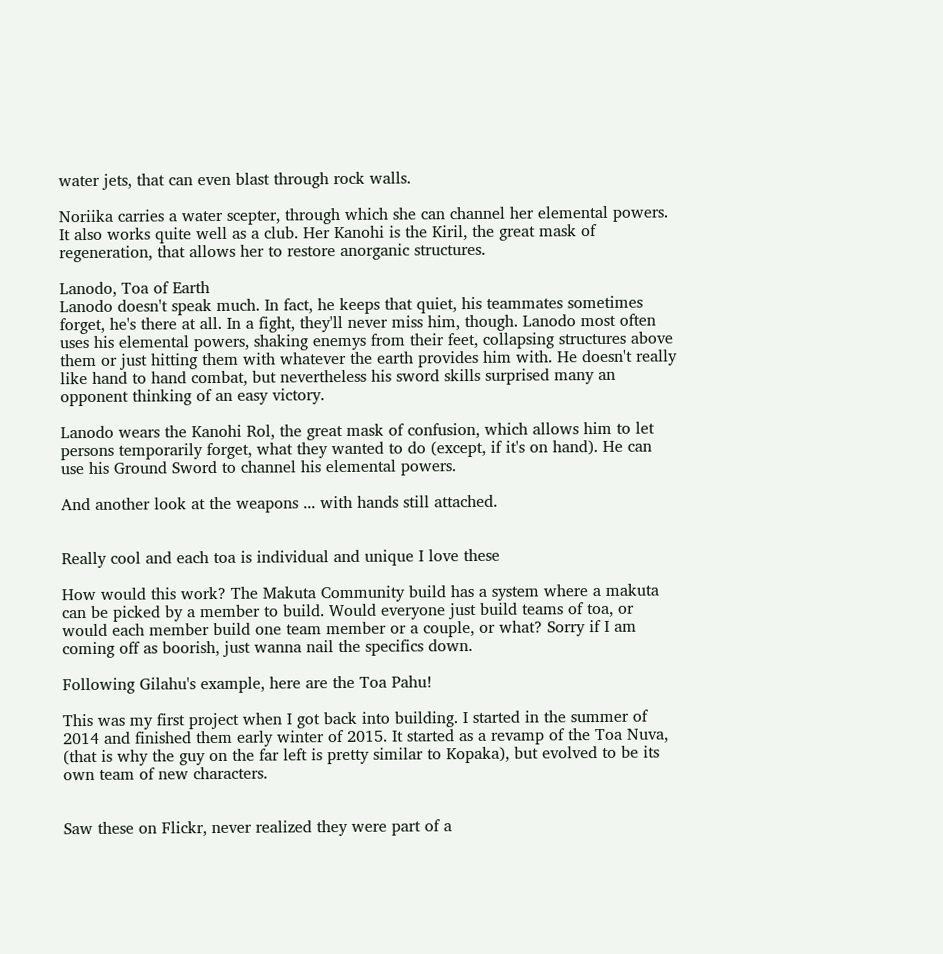water jets, that can even blast through rock walls.

Noriika carries a water scepter, through which she can channel her elemental powers. It also works quite well as a club. Her Kanohi is the Kiril, the great mask of regeneration, that allows her to restore anorganic structures.

Lanodo, Toa of Earth
Lanodo doesn't speak much. In fact, he keeps that quiet, his teammates sometimes forget, he's there at all. In a fight, they'll never miss him, though. Lanodo most often uses his elemental powers, shaking enemys from their feet, collapsing structures above them or just hitting them with whatever the earth provides him with. He doesn't really like hand to hand combat, but nevertheless his sword skills surprised many an opponent thinking of an easy victory.

Lanodo wears the Kanohi Rol, the great mask of confusion, which allows him to let persons temporarily forget, what they wanted to do (except, if it's on hand). He can use his Ground Sword to channel his elemental powers.

And another look at the weapons ... with hands still attached.


Really cool and each toa is individual and unique I love these

How would this work? The Makuta Community build has a system where a makuta can be picked by a member to build. Would everyone just build teams of toa, or would each member build one team member or a couple, or what? Sorry if I am coming off as boorish, just wanna nail the specifics down.

Following Gilahu's example, here are the Toa Pahu!

This was my first project when I got back into building. I started in the summer of 2014 and finished them early winter of 2015. It started as a revamp of the Toa Nuva, (that is why the guy on the far left is pretty similar to Kopaka), but evolved to be its own team of new characters.


Saw these on Flickr, never realized they were part of a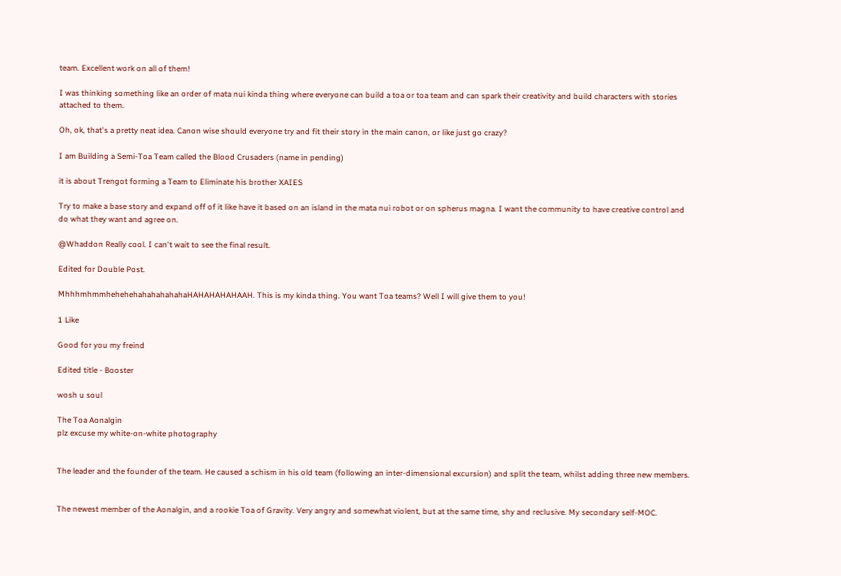team. Excellent work on all of them!

I was thinking something like an order of mata nui kinda thing where everyone can build a toa or toa team and can spark their creativity and build characters with stories attached to them.

Oh, ok, that's a pretty neat idea. Canon wise should everyone try and fit their story in the main canon, or like just go crazy?

I am Building a Semi-Toa Team called the Blood Crusaders (name in pending)

it is about Trengot forming a Team to Eliminate his brother XAIES

Try to make a base story and expand off of it like have it based on an island in the mata nui robot or on spherus magna. I want the community to have creative control and do what they want and agree on.

@Whaddon Really cool. I can't wait to see the final result.

Edited for Double Post.

MhhhmhmmhehehehahahahahahaHAHAHAHAHAAH. This is my kinda thing. You want Toa teams? Well I will give them to you!

1 Like

Good for you my freind

Edited title - Booster

wosh u soul

The Toa Aonalgin
plz excuse my white-on-white photography


The leader and the founder of the team. He caused a schism in his old team (following an inter-dimensional excursion) and split the team, whilst adding three new members.


The newest member of the Aonalgin, and a rookie Toa of Gravity. Very angry and somewhat violent, but at the same time, shy and reclusive. My secondary self-MOC.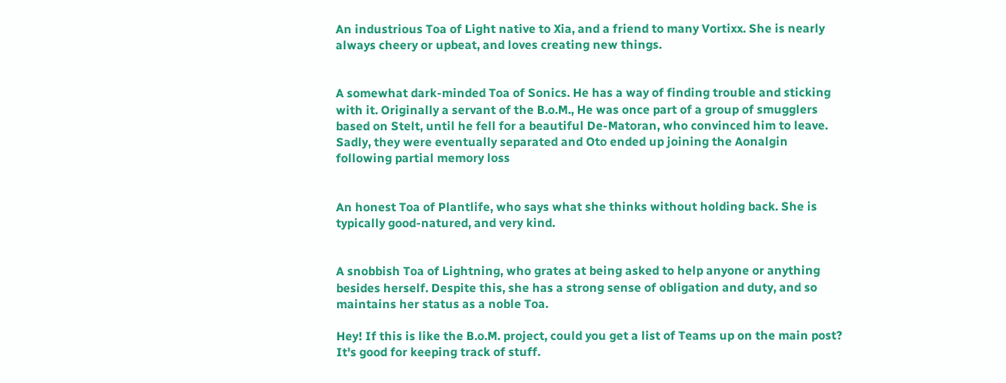An industrious Toa of Light native to Xia, and a friend to many Vortixx. She is nearly always cheery or upbeat, and loves creating new things.


A somewhat dark-minded Toa of Sonics. He has a way of finding trouble and sticking with it. Originally a servant of the B.o.M., He was once part of a group of smugglers based on Stelt, until he fell for a beautiful De-Matoran, who convinced him to leave. Sadly, they were eventually separated and Oto ended up joining the Aonalgin following partial memory loss


An honest Toa of Plantlife, who says what she thinks without holding back. She is typically good-natured, and very kind.


A snobbish Toa of Lightning, who grates at being asked to help anyone or anything besides herself. Despite this, she has a strong sense of obligation and duty, and so maintains her status as a noble Toa.

Hey! If this is like the B.o.M. project, could you get a list of Teams up on the main post? It's good for keeping track of stuff.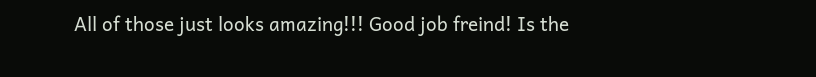All of those just looks amazing!!! Good job freind! Is the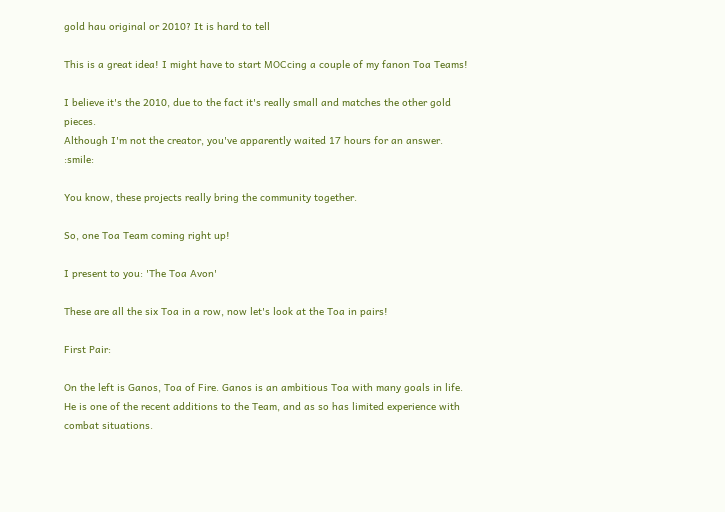gold hau original or 2010? It is hard to tell

This is a great idea! I might have to start MOCcing a couple of my fanon Toa Teams!

I believe it's the 2010, due to the fact it's really small and matches the other gold pieces.
Although I'm not the creator, you've apparently waited 17 hours for an answer. :smile:

You know, these projects really bring the community together.

So, one Toa Team coming right up!

I present to you: 'The Toa Avon'

These are all the six Toa in a row, now let's look at the Toa in pairs!

First Pair:

On the left is Ganos, Toa of Fire. Ganos is an ambitious Toa with many goals in life. He is one of the recent additions to the Team, and as so has limited experience with combat situations.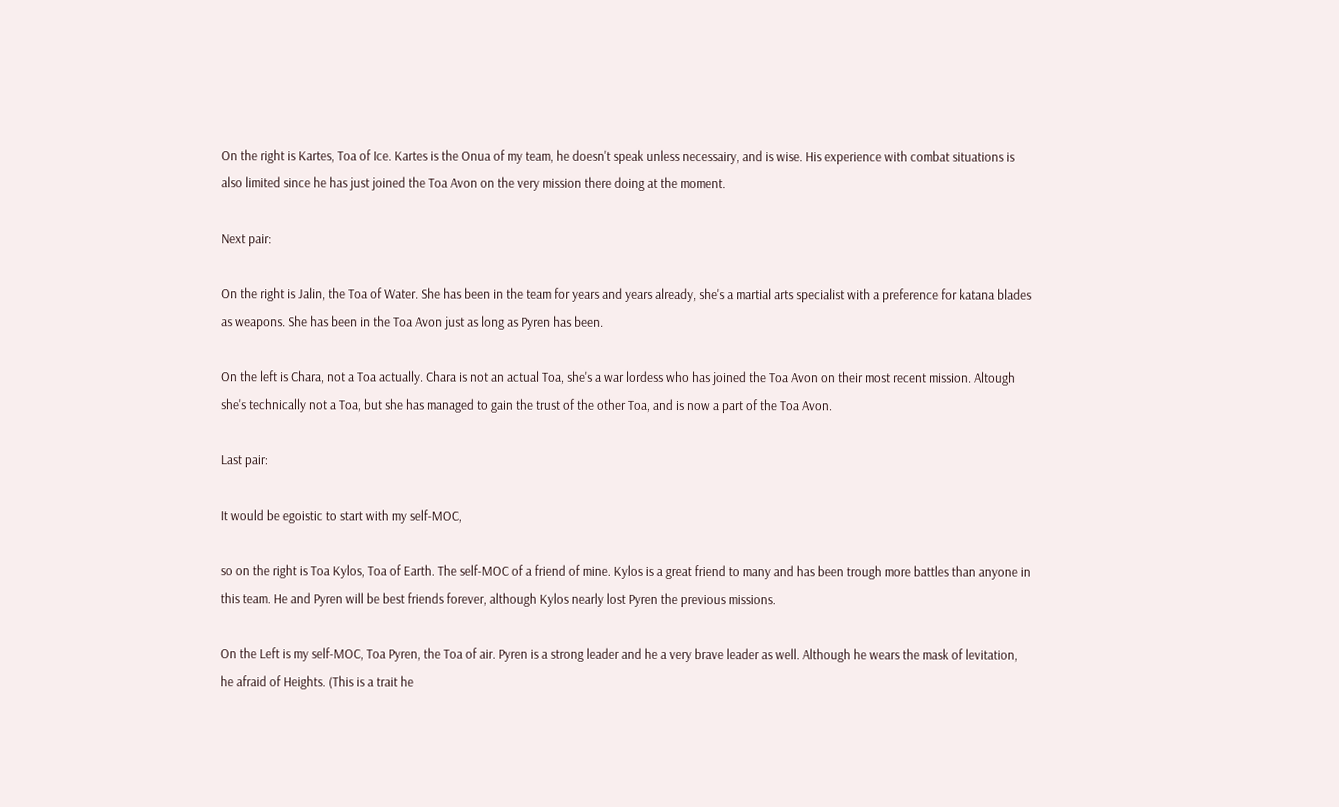On the right is Kartes, Toa of Ice. Kartes is the Onua of my team, he doesn't speak unless necessairy, and is wise. His experience with combat situations is also limited since he has just joined the Toa Avon on the very mission there doing at the moment.

Next pair:

On the right is Jalin, the Toa of Water. She has been in the team for years and years already, she's a martial arts specialist with a preference for katana blades as weapons. She has been in the Toa Avon just as long as Pyren has been.

On the left is Chara, not a Toa actually. Chara is not an actual Toa, she's a war lordess who has joined the Toa Avon on their most recent mission. Altough she's technically not a Toa, but she has managed to gain the trust of the other Toa, and is now a part of the Toa Avon.

Last pair:

It would be egoistic to start with my self-MOC,

so on the right is Toa Kylos, Toa of Earth. The self-MOC of a friend of mine. Kylos is a great friend to many and has been trough more battles than anyone in this team. He and Pyren will be best friends forever, although Kylos nearly lost Pyren the previous missions.

On the Left is my self-MOC, Toa Pyren, the Toa of air. Pyren is a strong leader and he a very brave leader as well. Although he wears the mask of levitation, he afraid of Heights. (This is a trait he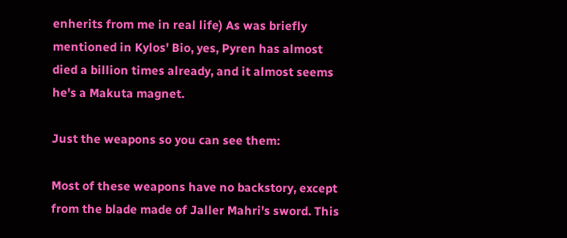enherits from me in real life) As was briefly mentioned in Kylos' Bio, yes, Pyren has almost died a billion times already, and it almost seems he's a Makuta magnet.

Just the weapons so you can see them:

Most of these weapons have no backstory, except from the blade made of Jaller Mahri's sword. This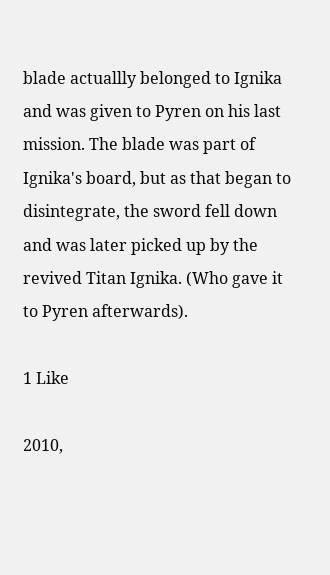blade actuallly belonged to Ignika and was given to Pyren on his last mission. The blade was part of Ignika's board, but as that began to disintegrate, the sword fell down and was later picked up by the revived Titan Ignika. (Who gave it to Pyren afterwards).

1 Like

2010,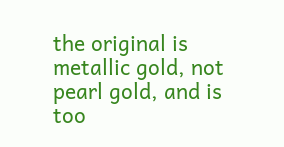the original is metallic gold, not pearl gold, and is too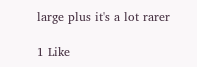large plus it's a lot rarer

1 Like